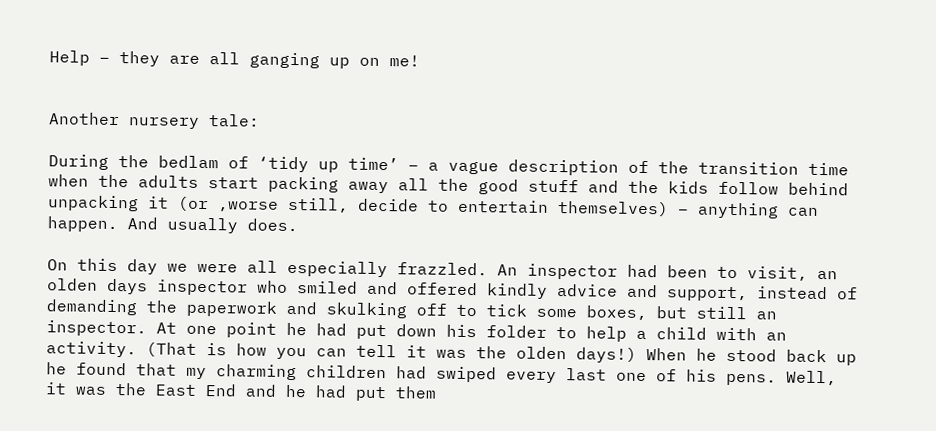Help – they are all ganging up on me!


Another nursery tale:

During the bedlam of ‘tidy up time’ – a vague description of the transition time when the adults start packing away all the good stuff and the kids follow behind unpacking it (or ,worse still, decide to entertain themselves) – anything can happen. And usually does.

On this day we were all especially frazzled. An inspector had been to visit, an olden days inspector who smiled and offered kindly advice and support, instead of demanding the paperwork and skulking off to tick some boxes, but still an inspector. At one point he had put down his folder to help a child with an activity. (That is how you can tell it was the olden days!) When he stood back up he found that my charming children had swiped every last one of his pens. Well, it was the East End and he had put them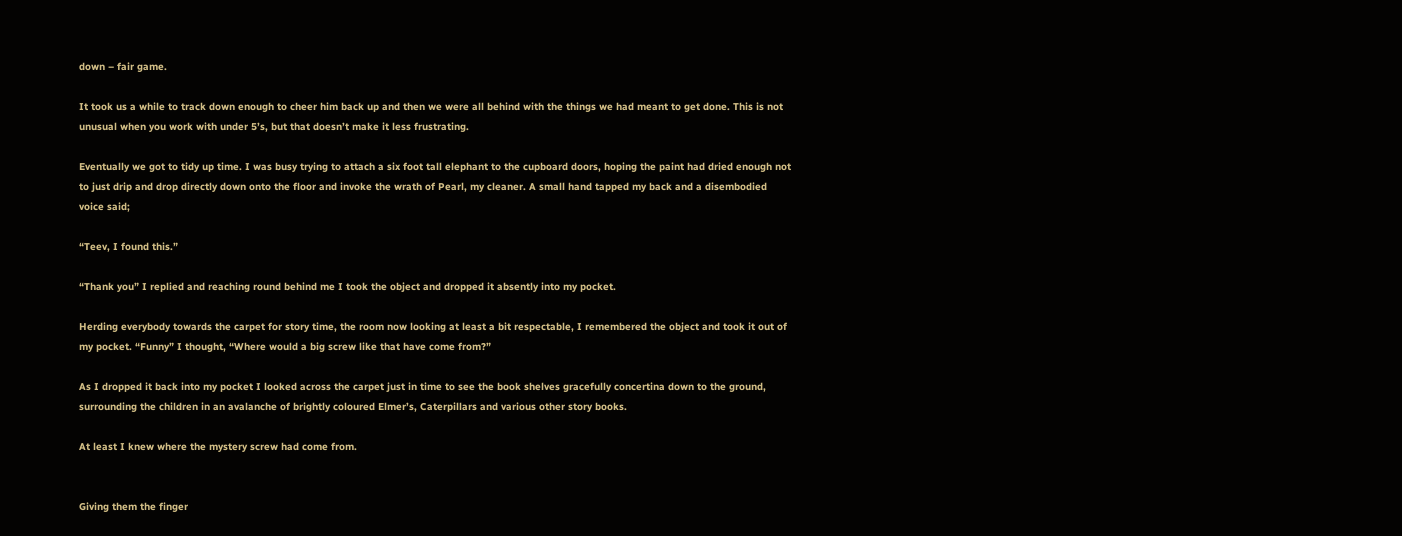down – fair game.

It took us a while to track down enough to cheer him back up and then we were all behind with the things we had meant to get done. This is not unusual when you work with under 5’s, but that doesn’t make it less frustrating.

Eventually we got to tidy up time. I was busy trying to attach a six foot tall elephant to the cupboard doors, hoping the paint had dried enough not to just drip and drop directly down onto the floor and invoke the wrath of Pearl, my cleaner. A small hand tapped my back and a disembodied voice said;

“Teev, I found this.”

“Thank you” I replied and reaching round behind me I took the object and dropped it absently into my pocket.

Herding everybody towards the carpet for story time, the room now looking at least a bit respectable, I remembered the object and took it out of my pocket. “Funny” I thought, “Where would a big screw like that have come from?”

As I dropped it back into my pocket I looked across the carpet just in time to see the book shelves gracefully concertina down to the ground, surrounding the children in an avalanche of brightly coloured Elmer’s, Caterpillars and various other story books.

At least I knew where the mystery screw had come from.


Giving them the finger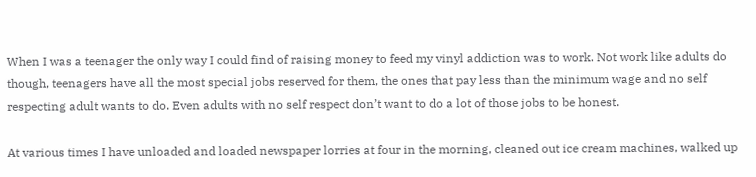When I was a teenager the only way I could find of raising money to feed my vinyl addiction was to work. Not work like adults do though, teenagers have all the most special jobs reserved for them, the ones that pay less than the minimum wage and no self respecting adult wants to do. Even adults with no self respect don’t want to do a lot of those jobs to be honest.

At various times I have unloaded and loaded newspaper lorries at four in the morning, cleaned out ice cream machines, walked up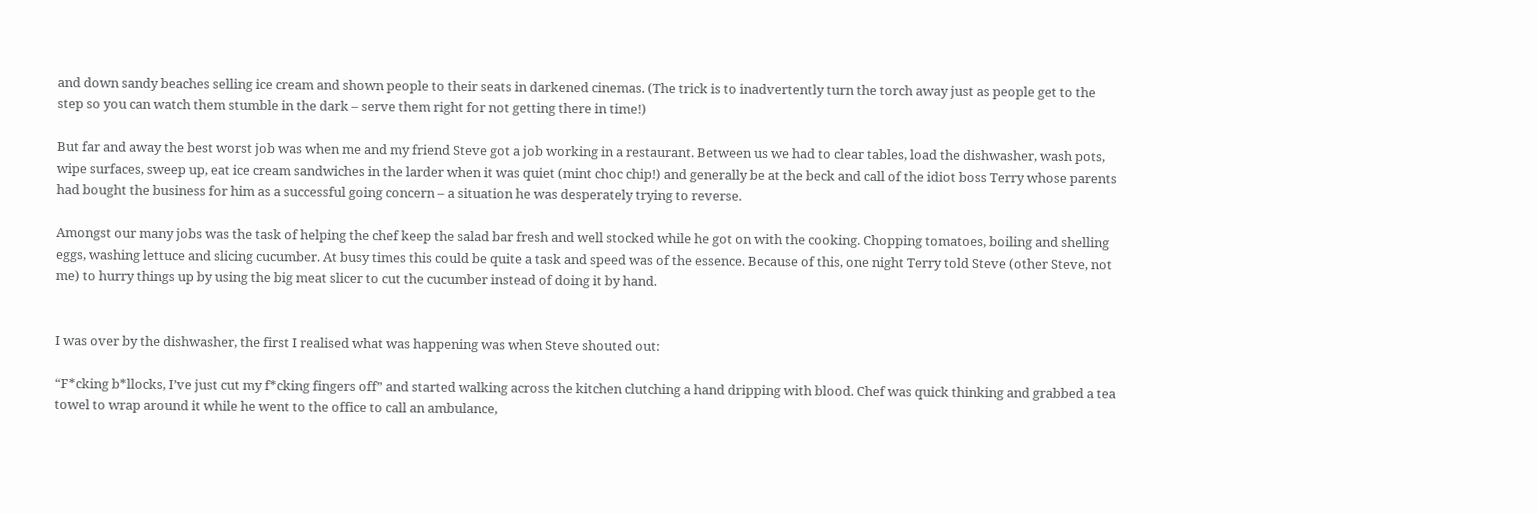and down sandy beaches selling ice cream and shown people to their seats in darkened cinemas. (The trick is to inadvertently turn the torch away just as people get to the step so you can watch them stumble in the dark – serve them right for not getting there in time!)

But far and away the best worst job was when me and my friend Steve got a job working in a restaurant. Between us we had to clear tables, load the dishwasher, wash pots, wipe surfaces, sweep up, eat ice cream sandwiches in the larder when it was quiet (mint choc chip!) and generally be at the beck and call of the idiot boss Terry whose parents had bought the business for him as a successful going concern – a situation he was desperately trying to reverse.

Amongst our many jobs was the task of helping the chef keep the salad bar fresh and well stocked while he got on with the cooking. Chopping tomatoes, boiling and shelling eggs, washing lettuce and slicing cucumber. At busy times this could be quite a task and speed was of the essence. Because of this, one night Terry told Steve (other Steve, not me) to hurry things up by using the big meat slicer to cut the cucumber instead of doing it by hand.


I was over by the dishwasher, the first I realised what was happening was when Steve shouted out:

“F*cking b*llocks, I’ve just cut my f*cking fingers off” and started walking across the kitchen clutching a hand dripping with blood. Chef was quick thinking and grabbed a tea towel to wrap around it while he went to the office to call an ambulance,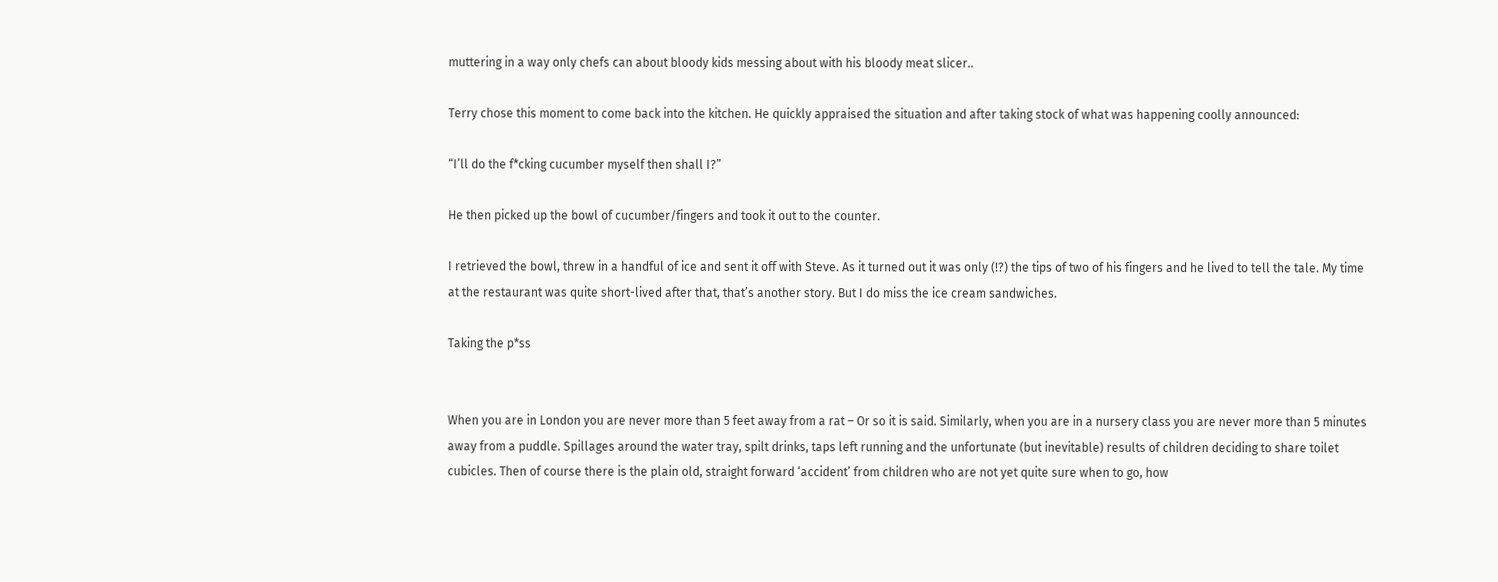muttering in a way only chefs can about bloody kids messing about with his bloody meat slicer..

Terry chose this moment to come back into the kitchen. He quickly appraised the situation and after taking stock of what was happening coolly announced:

“I’ll do the f*cking cucumber myself then shall I?”

He then picked up the bowl of cucumber/fingers and took it out to the counter.

I retrieved the bowl, threw in a handful of ice and sent it off with Steve. As it turned out it was only (!?) the tips of two of his fingers and he lived to tell the tale. My time at the restaurant was quite short-lived after that, that’s another story. But I do miss the ice cream sandwiches.

Taking the p*ss


When you are in London you are never more than 5 feet away from a rat – Or so it is said. Similarly, when you are in a nursery class you are never more than 5 minutes away from a puddle. Spillages around the water tray, spilt drinks, taps left running and the unfortunate (but inevitable) results of children deciding to share toilet cubicles. Then of course there is the plain old, straight forward ‘accident’ from children who are not yet quite sure when to go, how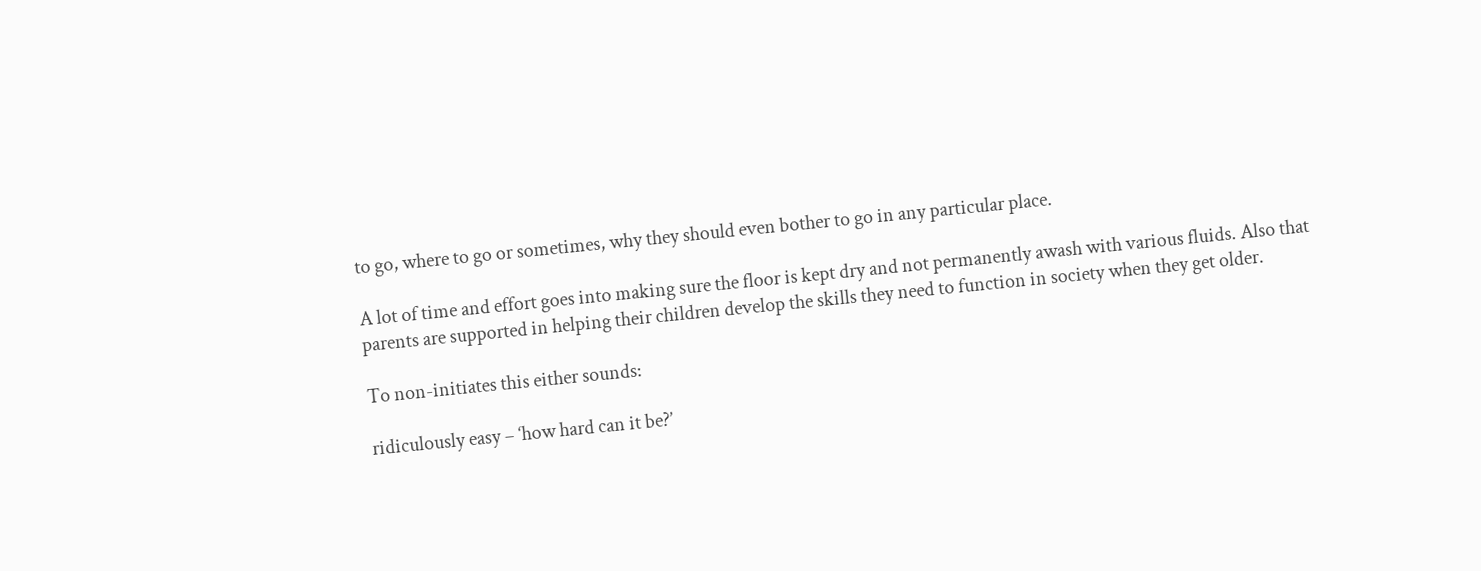to go, where to go or sometimes, why they should even bother to go in any particular place.

A lot of time and effort goes into making sure the floor is kept dry and not permanently awash with various fluids. Also that parents are supported in helping their children develop the skills they need to function in society when they get older.

To non-initiates this either sounds:

ridiculously easy – ‘how hard can it be?’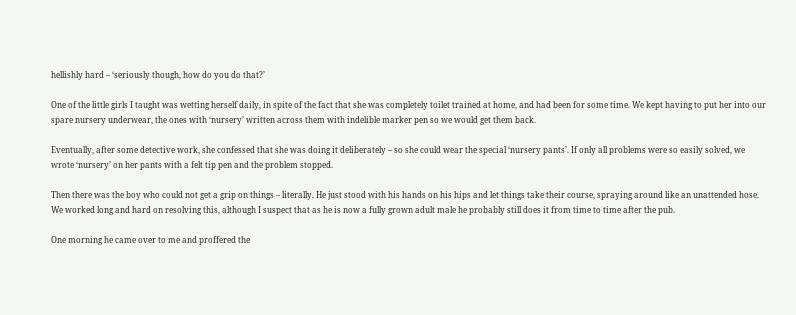hellishly hard – ‘seriously though, how do you do that?’

One of the little girls I taught was wetting herself daily, in spite of the fact that she was completely toilet trained at home, and had been for some time. We kept having to put her into our spare nursery underwear, the ones with ‘nursery’ written across them with indelible marker pen so we would get them back.

Eventually, after some detective work, she confessed that she was doing it deliberately – so she could wear the special ‘nursery pants’. If only all problems were so easily solved, we wrote ‘nursery’ on her pants with a felt tip pen and the problem stopped.

Then there was the boy who could not get a grip on things – literally. He just stood with his hands on his hips and let things take their course, spraying around like an unattended hose. We worked long and hard on resolving this, although I suspect that as he is now a fully grown adult male he probably still does it from time to time after the pub.

One morning he came over to me and proffered the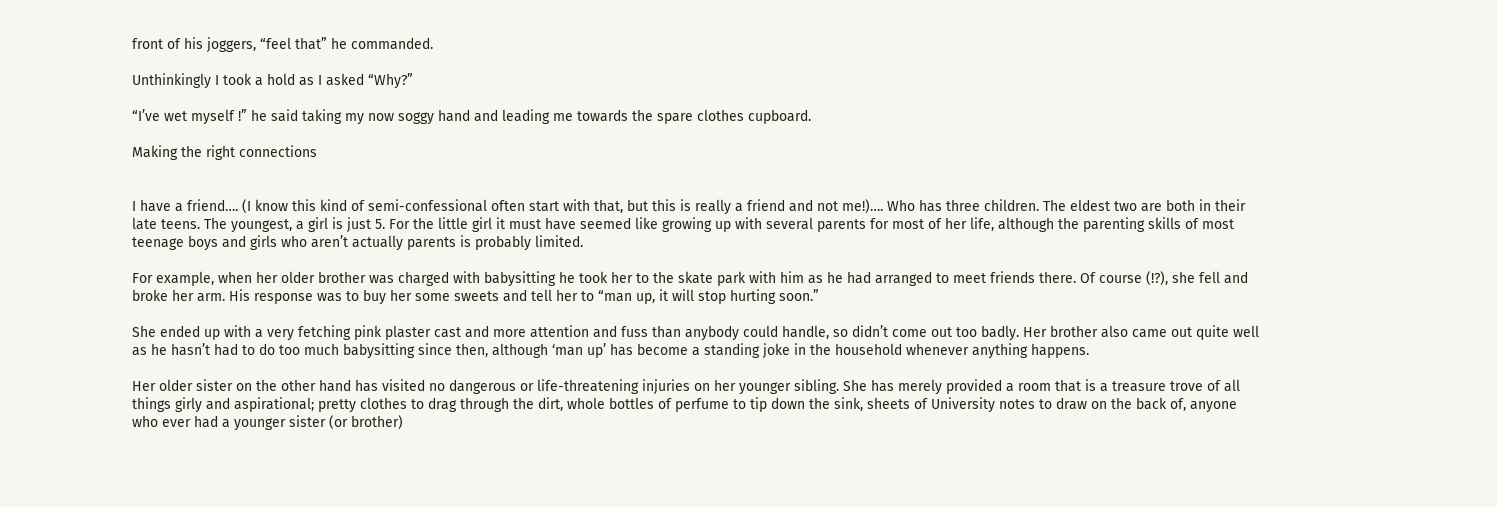front of his joggers, “feel that” he commanded.

Unthinkingly I took a hold as I asked “Why?”

“I’ve wet myself !” he said taking my now soggy hand and leading me towards the spare clothes cupboard.

Making the right connections


I have a friend…. (I know this kind of semi-confessional often start with that, but this is really a friend and not me!)…. Who has three children. The eldest two are both in their late teens. The youngest, a girl is just 5. For the little girl it must have seemed like growing up with several parents for most of her life, although the parenting skills of most teenage boys and girls who aren’t actually parents is probably limited.

For example, when her older brother was charged with babysitting he took her to the skate park with him as he had arranged to meet friends there. Of course (!?), she fell and broke her arm. His response was to buy her some sweets and tell her to “man up, it will stop hurting soon.”

She ended up with a very fetching pink plaster cast and more attention and fuss than anybody could handle, so didn’t come out too badly. Her brother also came out quite well as he hasn’t had to do too much babysitting since then, although ‘man up’ has become a standing joke in the household whenever anything happens.

Her older sister on the other hand has visited no dangerous or life-threatening injuries on her younger sibling. She has merely provided a room that is a treasure trove of all things girly and aspirational; pretty clothes to drag through the dirt, whole bottles of perfume to tip down the sink, sheets of University notes to draw on the back of, anyone who ever had a younger sister (or brother)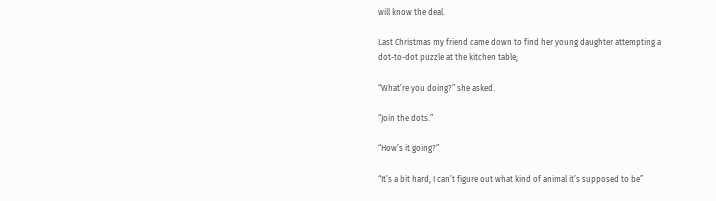will know the deal.

Last Christmas my friend came down to find her young daughter attempting a dot-to-dot puzzle at the kitchen table;

“What’re you doing?” she asked.

“Join the dots.”

“How’s it going?”

“It’s a bit hard, I can’t figure out what kind of animal it’s supposed to be”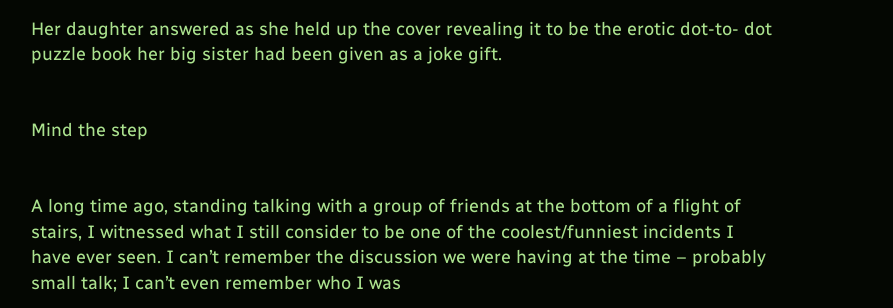Her daughter answered as she held up the cover revealing it to be the erotic dot-to- dot puzzle book her big sister had been given as a joke gift.


Mind the step


A long time ago, standing talking with a group of friends at the bottom of a flight of stairs, I witnessed what I still consider to be one of the coolest/funniest incidents I have ever seen. I can’t remember the discussion we were having at the time – probably small talk; I can’t even remember who I was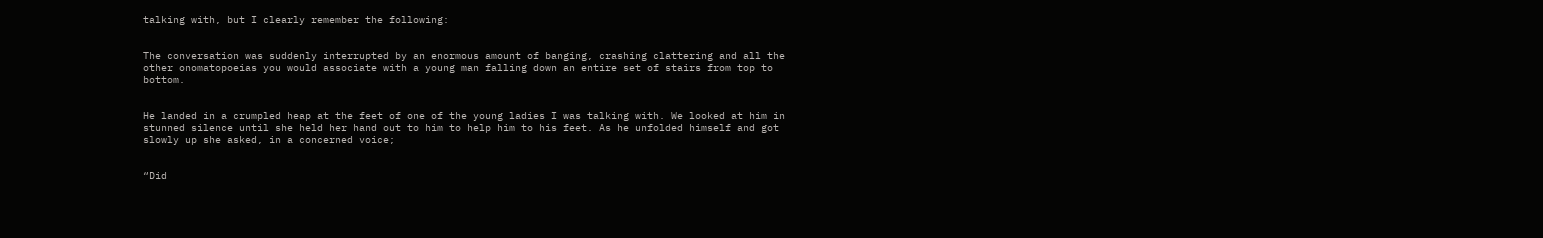talking with, but I clearly remember the following:


The conversation was suddenly interrupted by an enormous amount of banging, crashing clattering and all the other onomatopoeias you would associate with a young man falling down an entire set of stairs from top to bottom.


He landed in a crumpled heap at the feet of one of the young ladies I was talking with. We looked at him in stunned silence until she held her hand out to him to help him to his feet. As he unfolded himself and got slowly up she asked, in a concerned voice;


“Did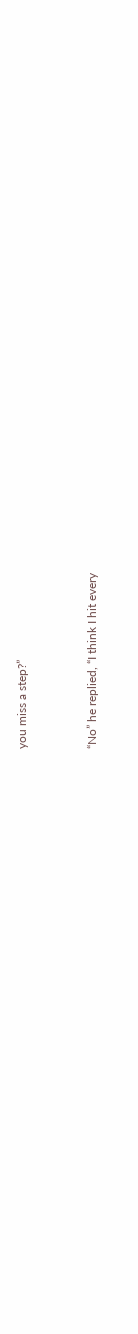you miss a step?”


“No” he replied, “I think I hit every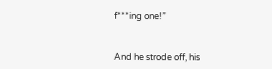f***ing one!”


And he strode off, his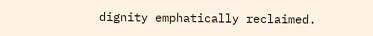dignity emphatically reclaimed.